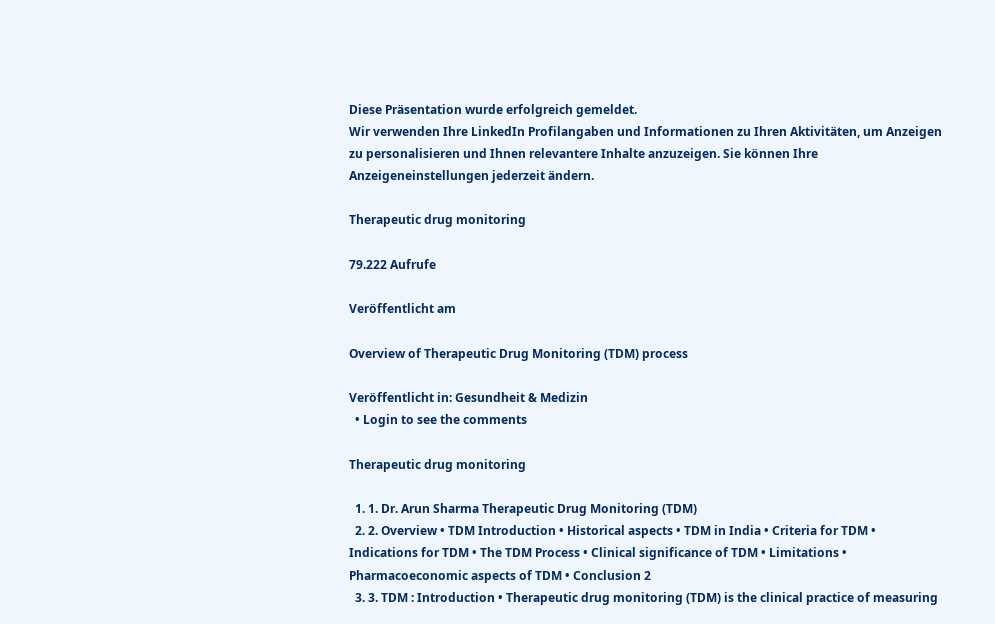Diese Präsentation wurde erfolgreich gemeldet.
Wir verwenden Ihre LinkedIn Profilangaben und Informationen zu Ihren Aktivitäten, um Anzeigen zu personalisieren und Ihnen relevantere Inhalte anzuzeigen. Sie können Ihre Anzeigeneinstellungen jederzeit ändern.

Therapeutic drug monitoring

79.222 Aufrufe

Veröffentlicht am

Overview of Therapeutic Drug Monitoring (TDM) process

Veröffentlicht in: Gesundheit & Medizin
  • Login to see the comments

Therapeutic drug monitoring

  1. 1. Dr. Arun Sharma Therapeutic Drug Monitoring (TDM)
  2. 2. Overview • TDM Introduction • Historical aspects • TDM in India • Criteria for TDM • Indications for TDM • The TDM Process • Clinical significance of TDM • Limitations • Pharmacoeconomic aspects of TDM • Conclusion 2
  3. 3. TDM : Introduction • Therapeutic drug monitoring (TDM) is the clinical practice of measuring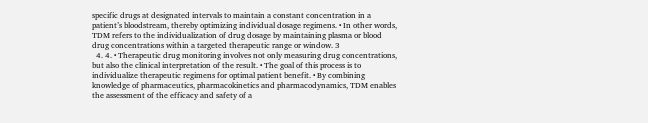specific drugs at designated intervals to maintain a constant concentration in a patient’s bloodstream, thereby optimizing individual dosage regimens. • In other words, TDM refers to the individualization of drug dosage by maintaining plasma or blood drug concentrations within a targeted therapeutic range or window. 3
  4. 4. • Therapeutic drug monitoring involves not only measuring drug concentrations, but also the clinical interpretation of the result. • The goal of this process is to individualize therapeutic regimens for optimal patient benefit. • By combining knowledge of pharmaceutics, pharmacokinetics and pharmacodynamics, TDM enables the assessment of the efficacy and safety of a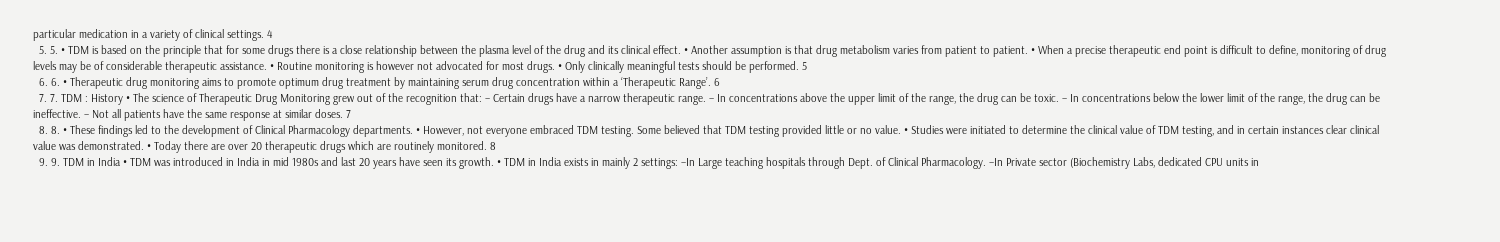particular medication in a variety of clinical settings. 4
  5. 5. • TDM is based on the principle that for some drugs there is a close relationship between the plasma level of the drug and its clinical effect. • Another assumption is that drug metabolism varies from patient to patient. • When a precise therapeutic end point is difficult to define, monitoring of drug levels may be of considerable therapeutic assistance. • Routine monitoring is however not advocated for most drugs. • Only clinically meaningful tests should be performed. 5
  6. 6. • Therapeutic drug monitoring aims to promote optimum drug treatment by maintaining serum drug concentration within a ‘Therapeutic Range’. 6
  7. 7. TDM : History • The science of Therapeutic Drug Monitoring grew out of the recognition that: – Certain drugs have a narrow therapeutic range. – In concentrations above the upper limit of the range, the drug can be toxic. – In concentrations below the lower limit of the range, the drug can be ineffective. – Not all patients have the same response at similar doses. 7
  8. 8. • These findings led to the development of Clinical Pharmacology departments. • However, not everyone embraced TDM testing. Some believed that TDM testing provided little or no value. • Studies were initiated to determine the clinical value of TDM testing, and in certain instances clear clinical value was demonstrated. • Today there are over 20 therapeutic drugs which are routinely monitored. 8
  9. 9. TDM in India • TDM was introduced in India in mid 1980s and last 20 years have seen its growth. • TDM in India exists in mainly 2 settings: –In Large teaching hospitals through Dept. of Clinical Pharmacology. –In Private sector (Biochemistry Labs, dedicated CPU units in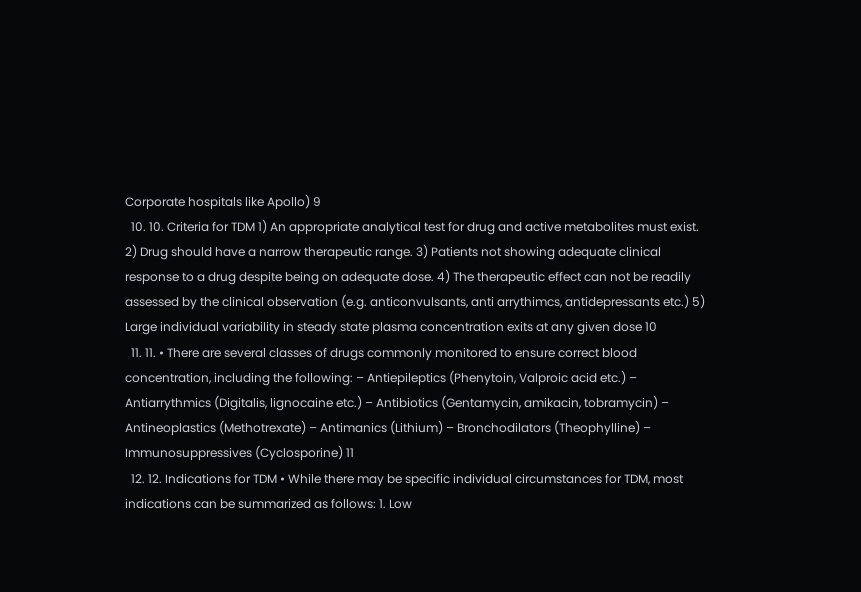Corporate hospitals like Apollo) 9
  10. 10. Criteria for TDM 1) An appropriate analytical test for drug and active metabolites must exist. 2) Drug should have a narrow therapeutic range. 3) Patients not showing adequate clinical response to a drug despite being on adequate dose. 4) The therapeutic effect can not be readily assessed by the clinical observation (e.g. anticonvulsants, anti arrythimcs, antidepressants etc.) 5) Large individual variability in steady state plasma concentration exits at any given dose 10
  11. 11. • There are several classes of drugs commonly monitored to ensure correct blood concentration, including the following: – Antiepileptics (Phenytoin, Valproic acid etc.) – Antiarrythmics (Digitalis, lignocaine etc.) – Antibiotics (Gentamycin, amikacin, tobramycin) – Antineoplastics (Methotrexate) – Antimanics (Lithium) – Bronchodilators (Theophylline) – Immunosuppressives (Cyclosporine) 11
  12. 12. Indications for TDM • While there may be specific individual circumstances for TDM, most indications can be summarized as follows: 1. Low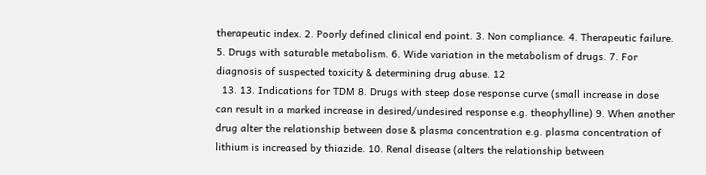therapeutic index. 2. Poorly defined clinical end point. 3. Non compliance. 4. Therapeutic failure. 5. Drugs with saturable metabolism. 6. Wide variation in the metabolism of drugs. 7. For diagnosis of suspected toxicity & determining drug abuse. 12
  13. 13. Indications for TDM 8. Drugs with steep dose response curve (small increase in dose can result in a marked increase in desired/undesired response e.g. theophylline) 9. When another drug alter the relationship between dose & plasma concentration e.g. plasma concentration of lithium is increased by thiazide. 10. Renal disease (alters the relationship between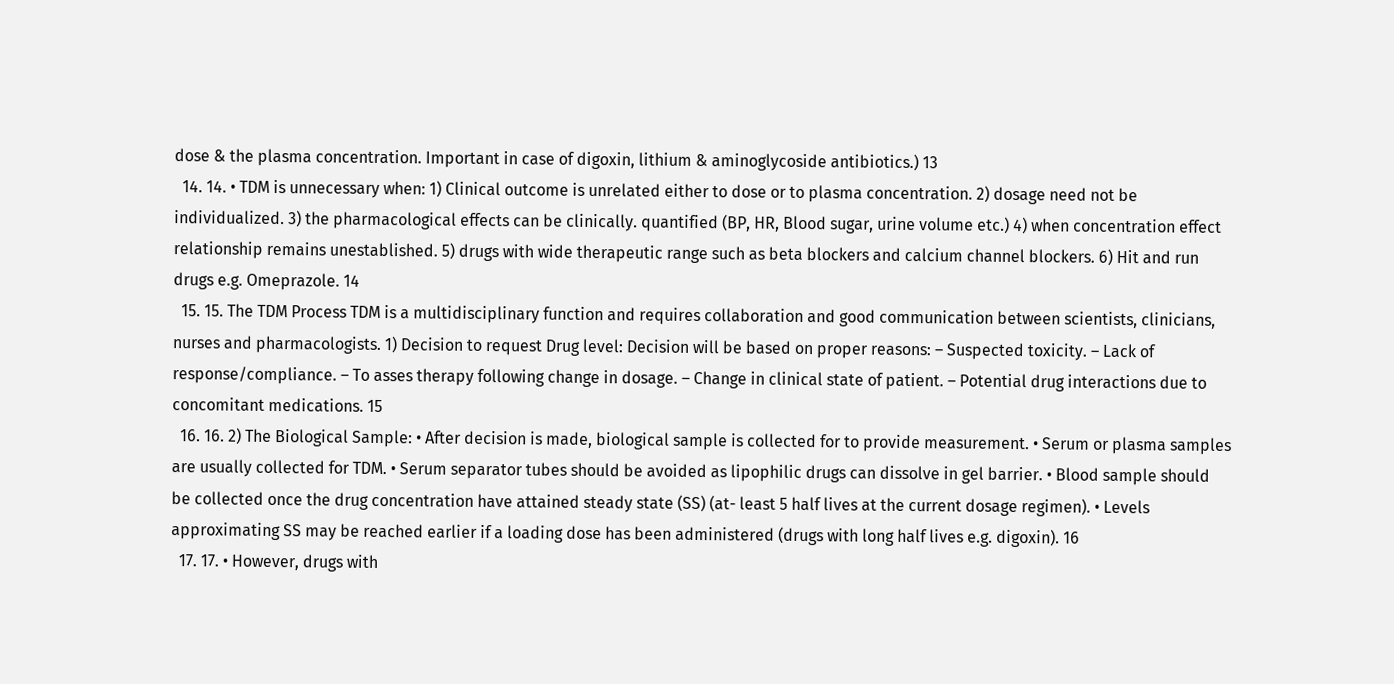dose & the plasma concentration. Important in case of digoxin, lithium & aminoglycoside antibiotics.) 13
  14. 14. • TDM is unnecessary when: 1) Clinical outcome is unrelated either to dose or to plasma concentration. 2) dosage need not be individualized. 3) the pharmacological effects can be clinically. quantified (BP, HR, Blood sugar, urine volume etc.) 4) when concentration effect relationship remains unestablished. 5) drugs with wide therapeutic range such as beta blockers and calcium channel blockers. 6) Hit and run drugs e.g. Omeprazole. 14
  15. 15. The TDM Process TDM is a multidisciplinary function and requires collaboration and good communication between scientists, clinicians, nurses and pharmacologists. 1) Decision to request Drug level: Decision will be based on proper reasons: – Suspected toxicity. – Lack of response/compliance. – To asses therapy following change in dosage. – Change in clinical state of patient. – Potential drug interactions due to concomitant medications. 15
  16. 16. 2) The Biological Sample: • After decision is made, biological sample is collected for to provide measurement. • Serum or plasma samples are usually collected for TDM. • Serum separator tubes should be avoided as lipophilic drugs can dissolve in gel barrier. • Blood sample should be collected once the drug concentration have attained steady state (SS) (at- least 5 half lives at the current dosage regimen). • Levels approximating SS may be reached earlier if a loading dose has been administered (drugs with long half lives e.g. digoxin). 16
  17. 17. • However, drugs with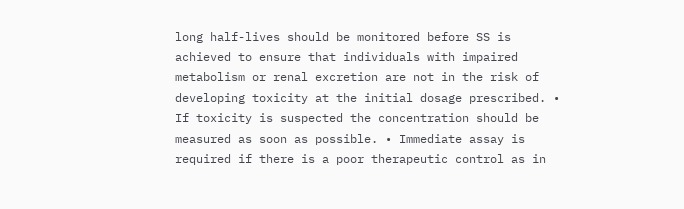long half-lives should be monitored before SS is achieved to ensure that individuals with impaired metabolism or renal excretion are not in the risk of developing toxicity at the initial dosage prescribed. • If toxicity is suspected the concentration should be measured as soon as possible. • Immediate assay is required if there is a poor therapeutic control as in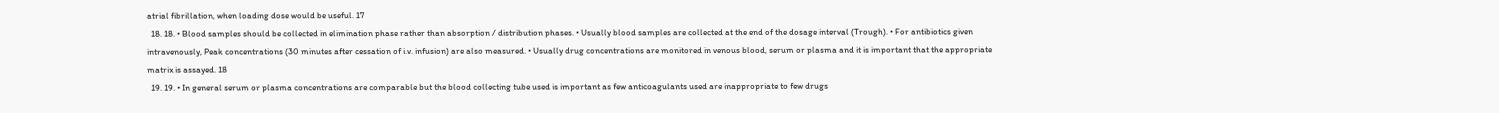atrial fibrillation, when loading dose would be useful. 17
  18. 18. • Blood samples should be collected in elimination phase rather than absorption / distribution phases. • Usually blood samples are collected at the end of the dosage interval (Trough). • For antibiotics given intravenously, Peak concentrations (30 minutes after cessation of i.v. infusion) are also measured. • Usually drug concentrations are monitored in venous blood, serum or plasma and it is important that the appropriate matrix is assayed. 18
  19. 19. • In general serum or plasma concentrations are comparable but the blood collecting tube used is important as few anticoagulants used are inappropriate to few drugs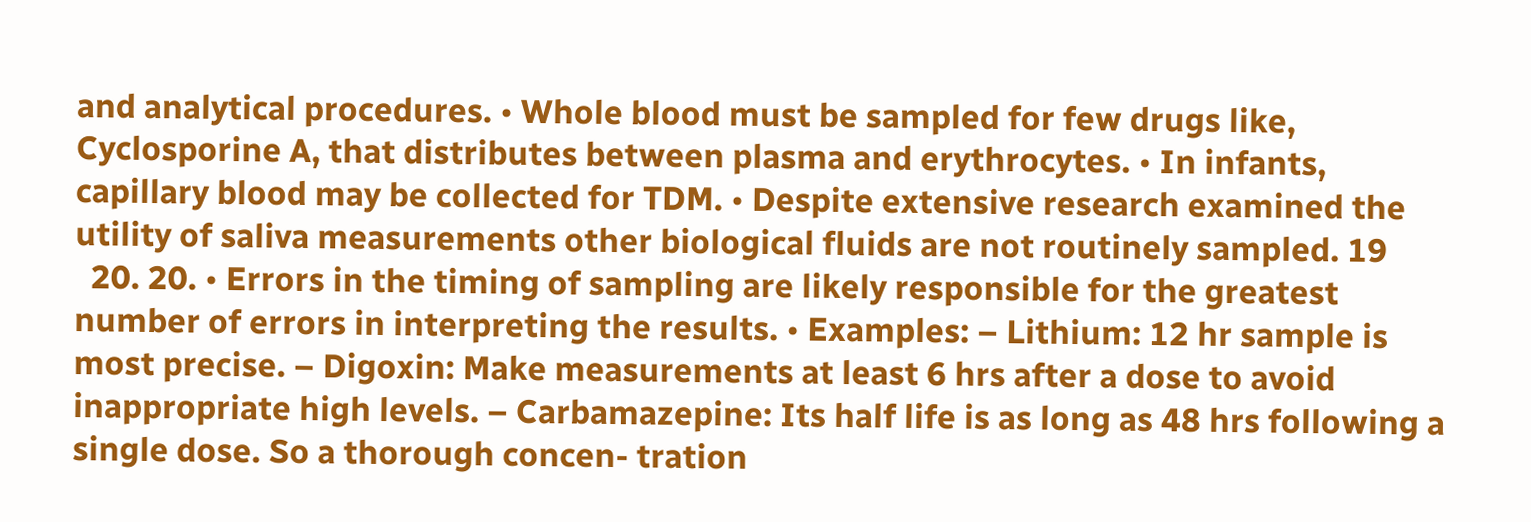and analytical procedures. • Whole blood must be sampled for few drugs like, Cyclosporine A, that distributes between plasma and erythrocytes. • In infants, capillary blood may be collected for TDM. • Despite extensive research examined the utility of saliva measurements other biological fluids are not routinely sampled. 19
  20. 20. • Errors in the timing of sampling are likely responsible for the greatest number of errors in interpreting the results. • Examples: – Lithium: 12 hr sample is most precise. – Digoxin: Make measurements at least 6 hrs after a dose to avoid inappropriate high levels. – Carbamazepine: Its half life is as long as 48 hrs following a single dose. So a thorough concen- tration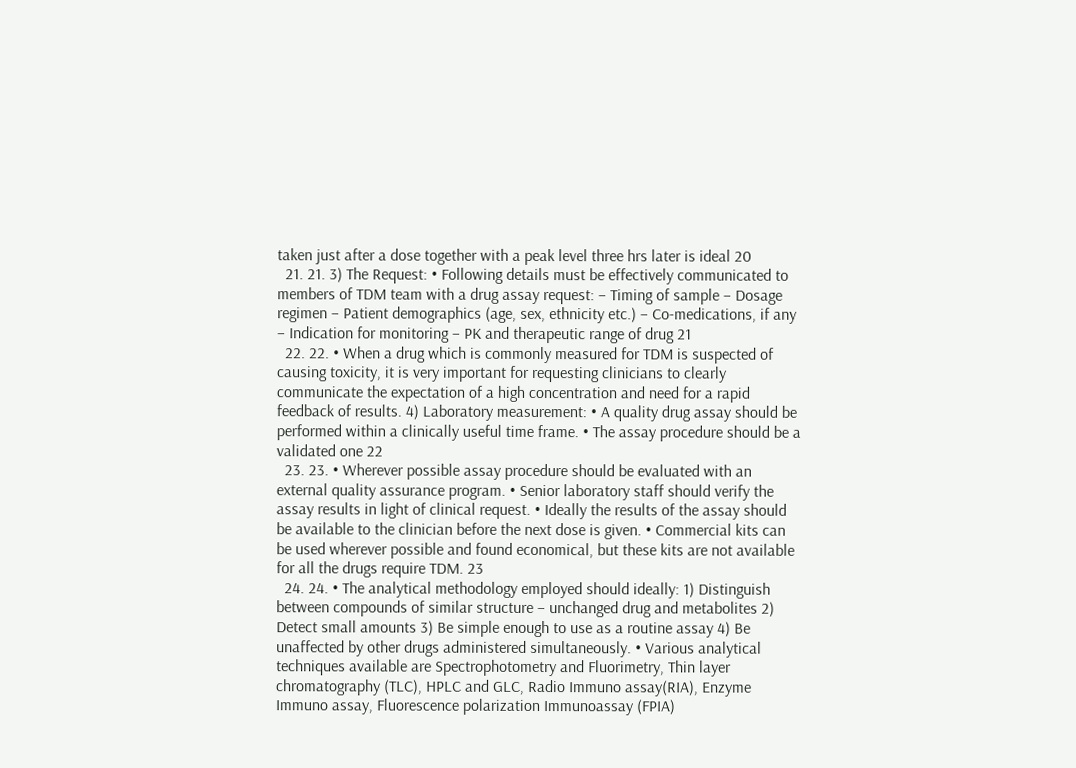taken just after a dose together with a peak level three hrs later is ideal 20
  21. 21. 3) The Request: • Following details must be effectively communicated to members of TDM team with a drug assay request: – Timing of sample – Dosage regimen – Patient demographics (age, sex, ethnicity etc.) – Co-medications, if any – Indication for monitoring – PK and therapeutic range of drug 21
  22. 22. • When a drug which is commonly measured for TDM is suspected of causing toxicity, it is very important for requesting clinicians to clearly communicate the expectation of a high concentration and need for a rapid feedback of results. 4) Laboratory measurement: • A quality drug assay should be performed within a clinically useful time frame. • The assay procedure should be a validated one 22
  23. 23. • Wherever possible assay procedure should be evaluated with an external quality assurance program. • Senior laboratory staff should verify the assay results in light of clinical request. • Ideally the results of the assay should be available to the clinician before the next dose is given. • Commercial kits can be used wherever possible and found economical, but these kits are not available for all the drugs require TDM. 23
  24. 24. • The analytical methodology employed should ideally: 1) Distinguish between compounds of similar structure – unchanged drug and metabolites 2) Detect small amounts 3) Be simple enough to use as a routine assay 4) Be unaffected by other drugs administered simultaneously. • Various analytical techniques available are Spectrophotometry and Fluorimetry, Thin layer chromatography (TLC), HPLC and GLC, Radio Immuno assay(RIA), Enzyme Immuno assay, Fluorescence polarization Immunoassay (FPIA)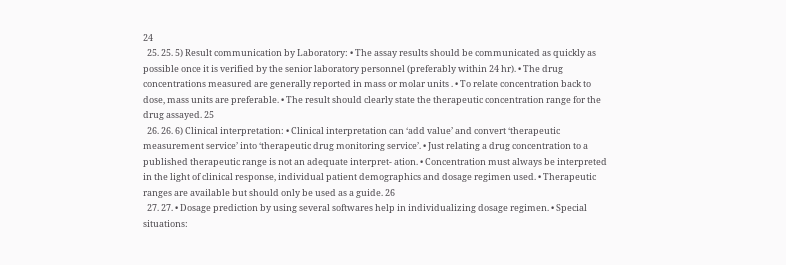24
  25. 25. 5) Result communication by Laboratory: • The assay results should be communicated as quickly as possible once it is verified by the senior laboratory personnel (preferably within 24 hr). • The drug concentrations measured are generally reported in mass or molar units . • To relate concentration back to dose, mass units are preferable. • The result should clearly state the therapeutic concentration range for the drug assayed. 25
  26. 26. 6) Clinical interpretation: • Clinical interpretation can ‘add value’ and convert ‘therapeutic measurement service’ into ‘therapeutic drug monitoring service’. • Just relating a drug concentration to a published therapeutic range is not an adequate interpret- ation. • Concentration must always be interpreted in the light of clinical response, individual patient demographics and dosage regimen used. • Therapeutic ranges are available but should only be used as a guide. 26
  27. 27. • Dosage prediction by using several softwares help in individualizing dosage regimen. • Special situations: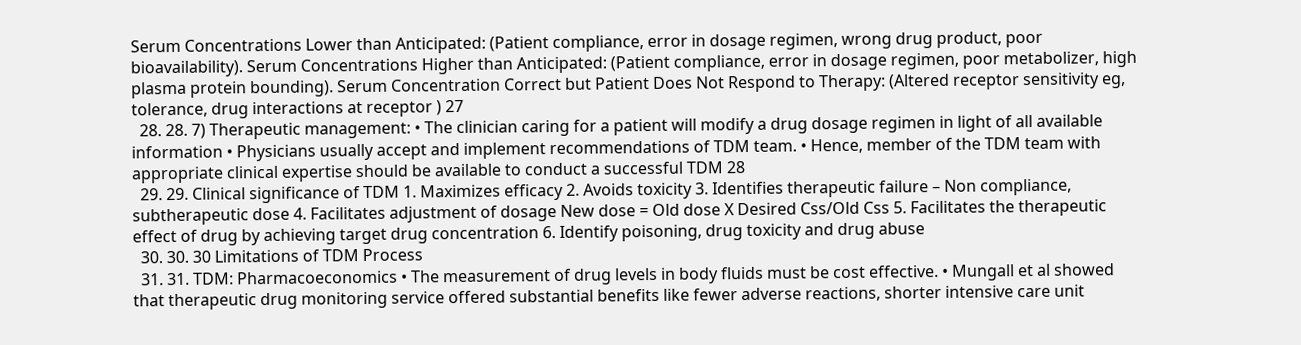Serum Concentrations Lower than Anticipated: (Patient compliance, error in dosage regimen, wrong drug product, poor bioavailability). Serum Concentrations Higher than Anticipated: (Patient compliance, error in dosage regimen, poor metabolizer, high plasma protein bounding). Serum Concentration Correct but Patient Does Not Respond to Therapy: (Altered receptor sensitivity eg, tolerance, drug interactions at receptor ) 27
  28. 28. 7) Therapeutic management: • The clinician caring for a patient will modify a drug dosage regimen in light of all available information • Physicians usually accept and implement recommendations of TDM team. • Hence, member of the TDM team with appropriate clinical expertise should be available to conduct a successful TDM 28
  29. 29. Clinical significance of TDM 1. Maximizes efficacy 2. Avoids toxicity 3. Identifies therapeutic failure – Non compliance, subtherapeutic dose 4. Facilitates adjustment of dosage New dose = Old dose X Desired Css/Old Css 5. Facilitates the therapeutic effect of drug by achieving target drug concentration 6. Identify poisoning, drug toxicity and drug abuse
  30. 30. 30 Limitations of TDM Process
  31. 31. TDM: Pharmacoeconomics • The measurement of drug levels in body fluids must be cost effective. • Mungall et al showed that therapeutic drug monitoring service offered substantial benefits like fewer adverse reactions, shorter intensive care unit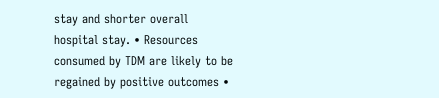stay and shorter overall hospital stay. • Resources consumed by TDM are likely to be regained by positive outcomes •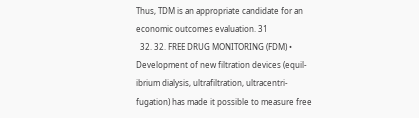Thus, TDM is an appropriate candidate for an economic outcomes evaluation. 31
  32. 32. FREE DRUG MONITORING (FDM) • Development of new filtration devices (equil- ibrium dialysis, ultrafiltration, ultracentri- fugation) has made it possible to measure free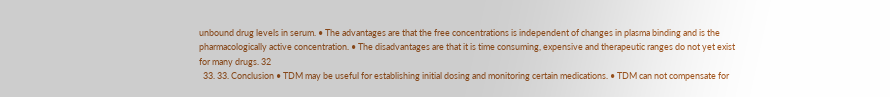unbound drug levels in serum. • The advantages are that the free concentrations is independent of changes in plasma binding and is the pharmacologically active concentration. • The disadvantages are that it is time consuming, expensive and therapeutic ranges do not yet exist for many drugs. 32
  33. 33. Conclusion • TDM may be useful for establishing initial dosing and monitoring certain medications. • TDM can not compensate for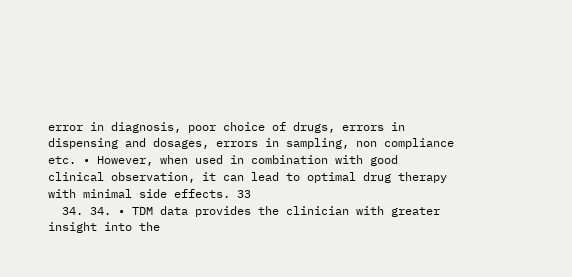error in diagnosis, poor choice of drugs, errors in dispensing and dosages, errors in sampling, non compliance etc. • However, when used in combination with good clinical observation, it can lead to optimal drug therapy with minimal side effects. 33
  34. 34. • TDM data provides the clinician with greater insight into the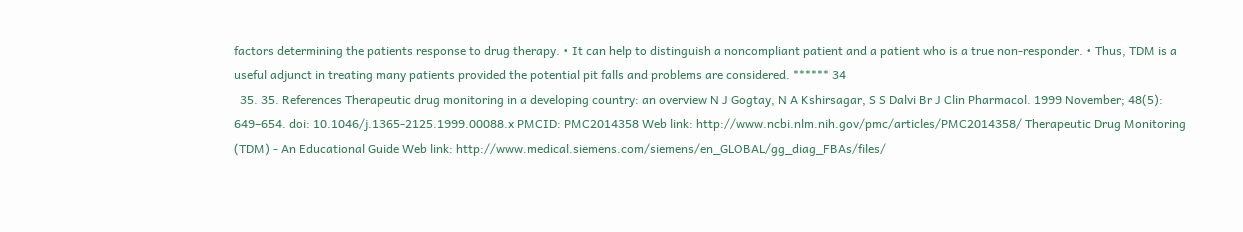factors determining the patients response to drug therapy. • It can help to distinguish a noncompliant patient and a patient who is a true non-responder. • Thus, TDM is a useful adjunct in treating many patients provided the potential pit falls and problems are considered. ****** 34
  35. 35. References Therapeutic drug monitoring in a developing country: an overview N J Gogtay, N A Kshirsagar, S S Dalvi Br J Clin Pharmacol. 1999 November; 48(5): 649–654. doi: 10.1046/j.1365-2125.1999.00088.x PMCID: PMC2014358 Web link: http://www.ncbi.nlm.nih.gov/pmc/articles/PMC2014358/ Therapeutic Drug Monitoring (TDM) - An Educational Guide Web link: http://www.medical.siemens.com/siemens/en_GLOBAL/gg_diag_FBAs/files/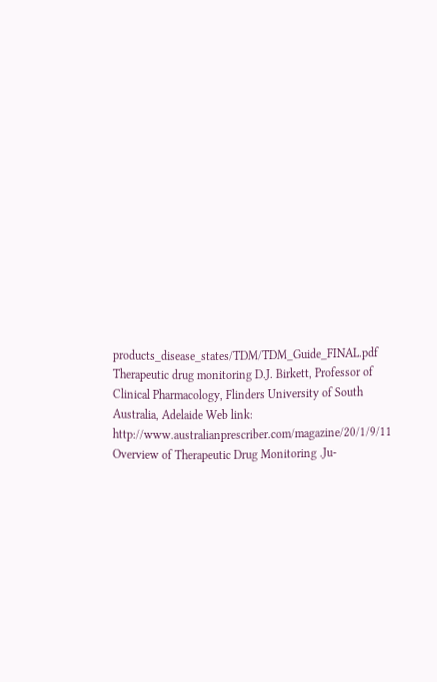products_disease_states/TDM/TDM_Guide_FINAL.pdf Therapeutic drug monitoring D.J. Birkett, Professor of Clinical Pharmacology, Flinders University of South Australia, Adelaide Web link: http://www.australianprescriber.com/magazine/20/1/9/11 Overview of Therapeutic Drug Monitoring .Ju-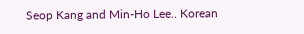Seop Kang and Min-Ho Lee.. Korean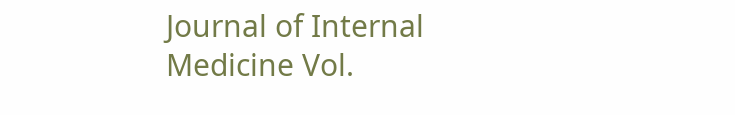Journal of Internal Medicine Vol.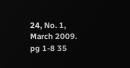24, No. 1, March 2009. pg 1-8 35